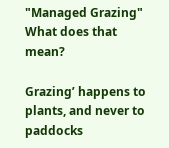"Managed Grazing" What does that mean?

Grazing’ happens to plants, and never to paddocks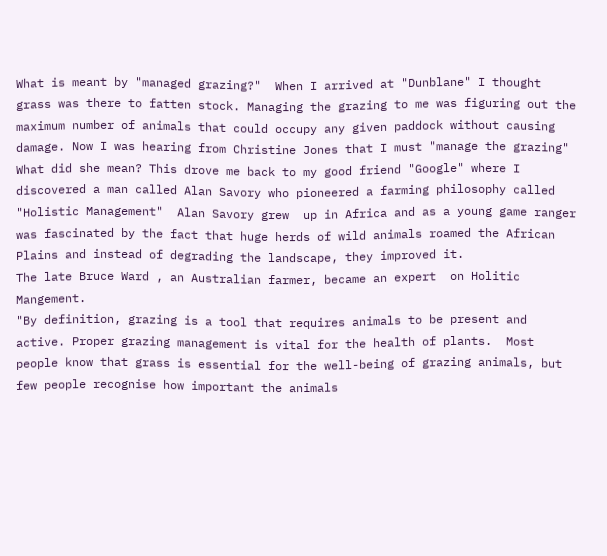What is meant by "managed grazing?"  When I arrived at "Dunblane" I thought grass was there to fatten stock. Managing the grazing to me was figuring out the maximum number of animals that could occupy any given paddock without causing damage. Now I was hearing from Christine Jones that I must "manage the grazing"  What did she mean? This drove me back to my good friend "Google" where I discovered a man called Alan Savory who pioneered a farming philosophy called "Holistic Management"  Alan Savory grew  up in Africa and as a young game ranger was fascinated by the fact that huge herds of wild animals roamed the African Plains and instead of degrading the landscape, they improved it.
The late Bruce Ward , an Australian farmer, became an expert  on Holitic Mangement.
"By definition, grazing is a tool that requires animals to be present and active. Proper grazing management is vital for the health of plants.  Most people know that grass is essential for the well-being of grazing animals, but few people recognise how important the animals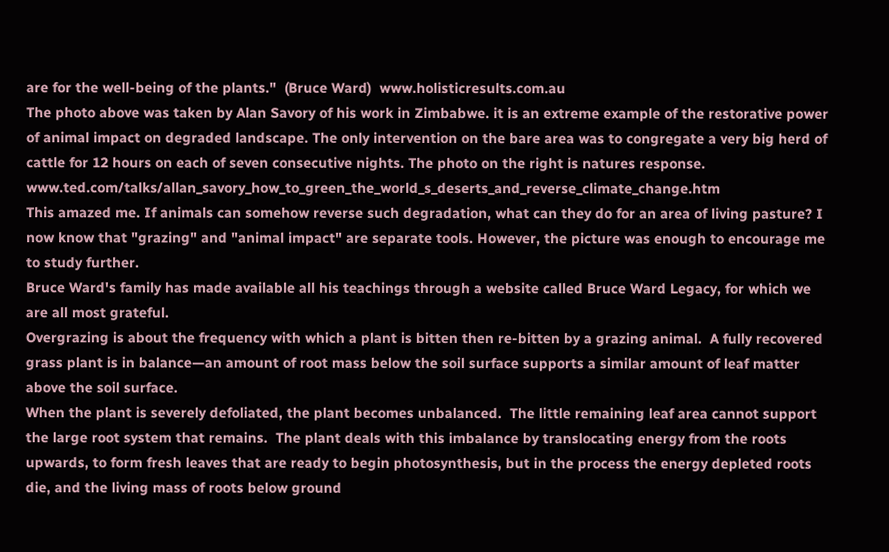are for the well-being of the plants."  (Bruce Ward)  www.holisticresults.com.au
The photo above was taken by Alan Savory of his work in Zimbabwe. it is an extreme example of the restorative power of animal impact on degraded landscape. The only intervention on the bare area was to congregate a very big herd of cattle for 12 hours on each of seven consecutive nights. The photo on the right is natures response. www.ted.com/talks/allan_savory_how_to_green_the_world_s_deserts_and_reverse_climate_change.htm
This amazed me. If animals can somehow reverse such degradation, what can they do for an area of living pasture? I now know that "grazing" and "animal impact" are separate tools. However, the picture was enough to encourage me to study further.
Bruce Ward's family has made available all his teachings through a website called Bruce Ward Legacy, for which we are all most grateful.
Overgrazing is about the frequency with which a plant is bitten then re-bitten by a grazing animal.  A fully recovered grass plant is in balance—an amount of root mass below the soil surface supports a similar amount of leaf matter above the soil surface.
When the plant is severely defoliated, the plant becomes unbalanced.  The little remaining leaf area cannot support the large root system that remains.  The plant deals with this imbalance by translocating energy from the roots upwards, to form fresh leaves that are ready to begin photosynthesis, but in the process the energy depleted roots die, and the living mass of roots below ground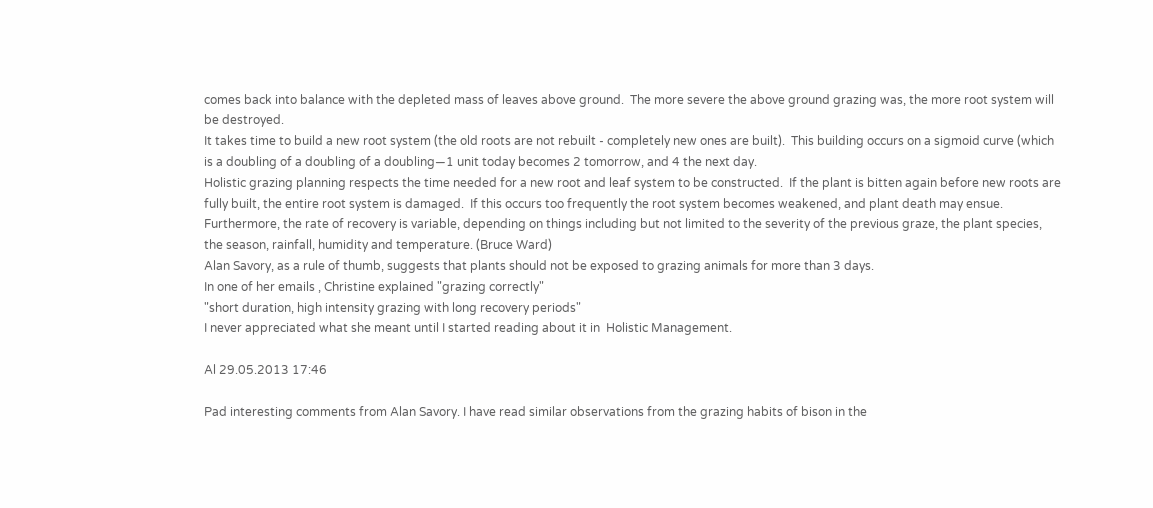comes back into balance with the depleted mass of leaves above ground.  The more severe the above ground grazing was, the more root system will be destroyed.
It takes time to build a new root system (the old roots are not rebuilt - completely new ones are built).  This building occurs on a sigmoid curve (which is a doubling of a doubling of a doubling—1 unit today becomes 2 tomorrow, and 4 the next day.
Holistic grazing planning respects the time needed for a new root and leaf system to be constructed.  If the plant is bitten again before new roots are fully built, the entire root system is damaged.  If this occurs too frequently the root system becomes weakened, and plant death may ensue.
Furthermore, the rate of recovery is variable, depending on things including but not limited to the severity of the previous graze, the plant species, the season, rainfall, humidity and temperature. (Bruce Ward)
Alan Savory, as a rule of thumb, suggests that plants should not be exposed to grazing animals for more than 3 days.
In one of her emails , Christine explained "grazing correctly"
"short duration, high intensity grazing with long recovery periods"
I never appreciated what she meant until I started reading about it in  Holistic Management.

Al 29.05.2013 17:46

Pad interesting comments from Alan Savory. I have read similar observations from the grazing habits of bison in the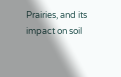Prairies, and its impact on soil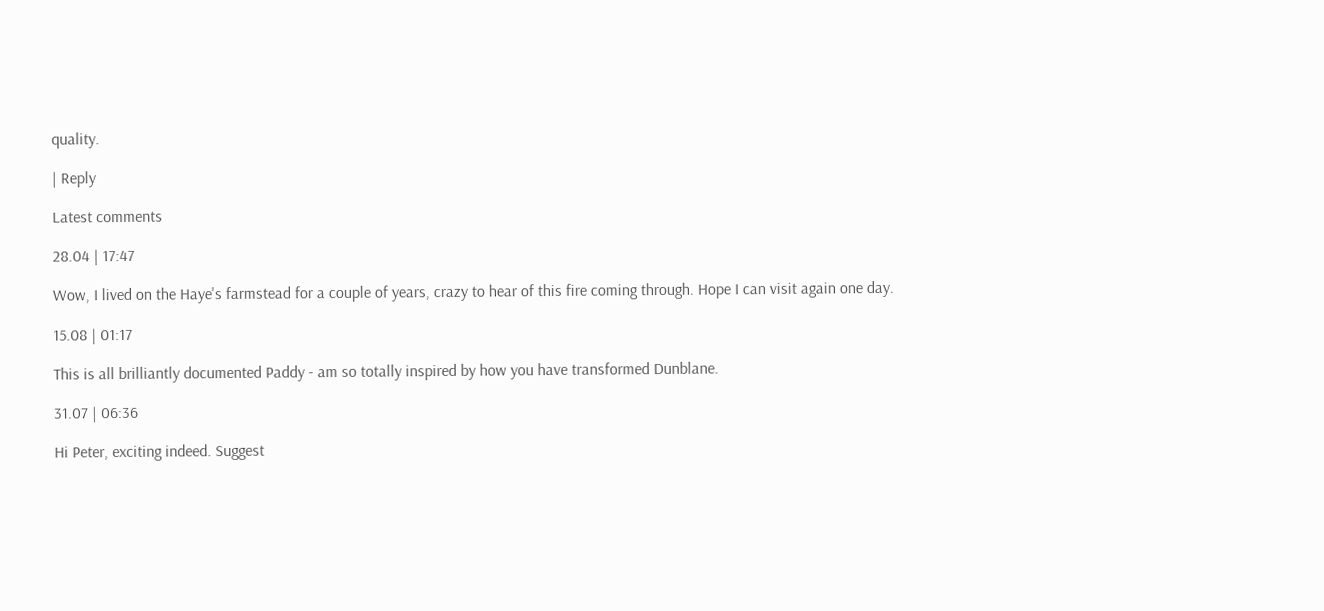quality.

| Reply

Latest comments

28.04 | 17:47

Wow, I lived on the Haye's farmstead for a couple of years, crazy to hear of this fire coming through. Hope I can visit again one day.

15.08 | 01:17

This is all brilliantly documented Paddy - am so totally inspired by how you have transformed Dunblane.

31.07 | 06:36

Hi Peter, exciting indeed. Suggest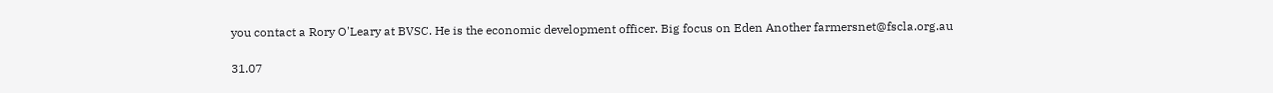you contact a Rory O'Leary at BVSC. He is the economic development officer. Big focus on Eden Another farmersnet@fscla.org.au

31.07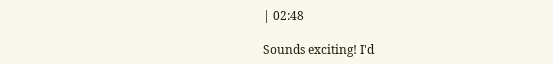| 02:48

Sounds exciting! I'd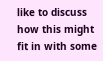like to discuss how this might fit in with some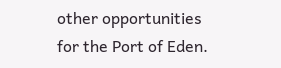other opportunities for the Port of Eden.